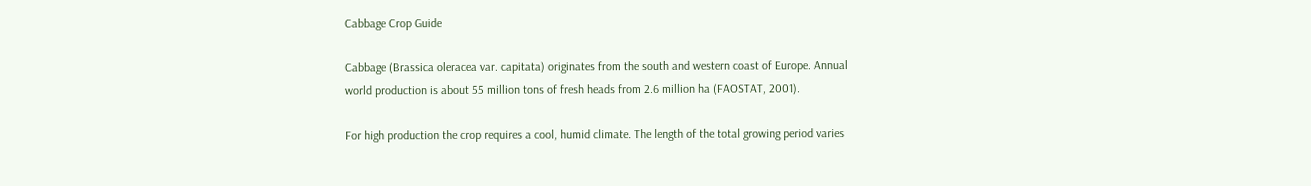Cabbage Crop Guide

Cabbage (Brassica oleracea var. capitata) originates from the south and western coast of Europe. Annual world production is about 55 million tons of fresh heads from 2.6 million ha (FAOSTAT, 2001).

For high production the crop requires a cool, humid climate. The length of the total growing period varies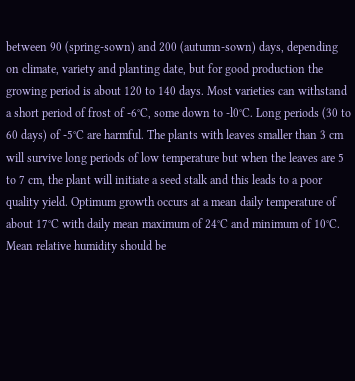between 90 (spring-sown) and 200 (autumn-sown) days, depending on climate, variety and planting date, but for good production the growing period is about 120 to 140 days. Most varieties can withstand a short period of frost of -6°C, some down to -l0°C. Long periods (30 to 60 days) of -5°C are harmful. The plants with leaves smaller than 3 cm will survive long periods of low temperature but when the leaves are 5 to 7 cm, the plant will initiate a seed stalk and this leads to a poor quality yield. Optimum growth occurs at a mean daily temperature of about 17°C with daily mean maximum of 24°C and minimum of 10°C. Mean relative humidity should be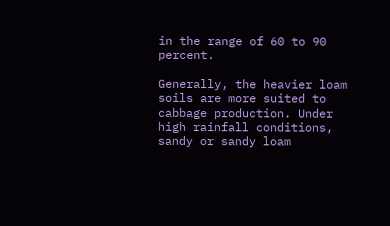in the range of 60 to 90 percent.

Generally, the heavier loam soils are more suited to cabbage production. Under high rainfall conditions, sandy or sandy loam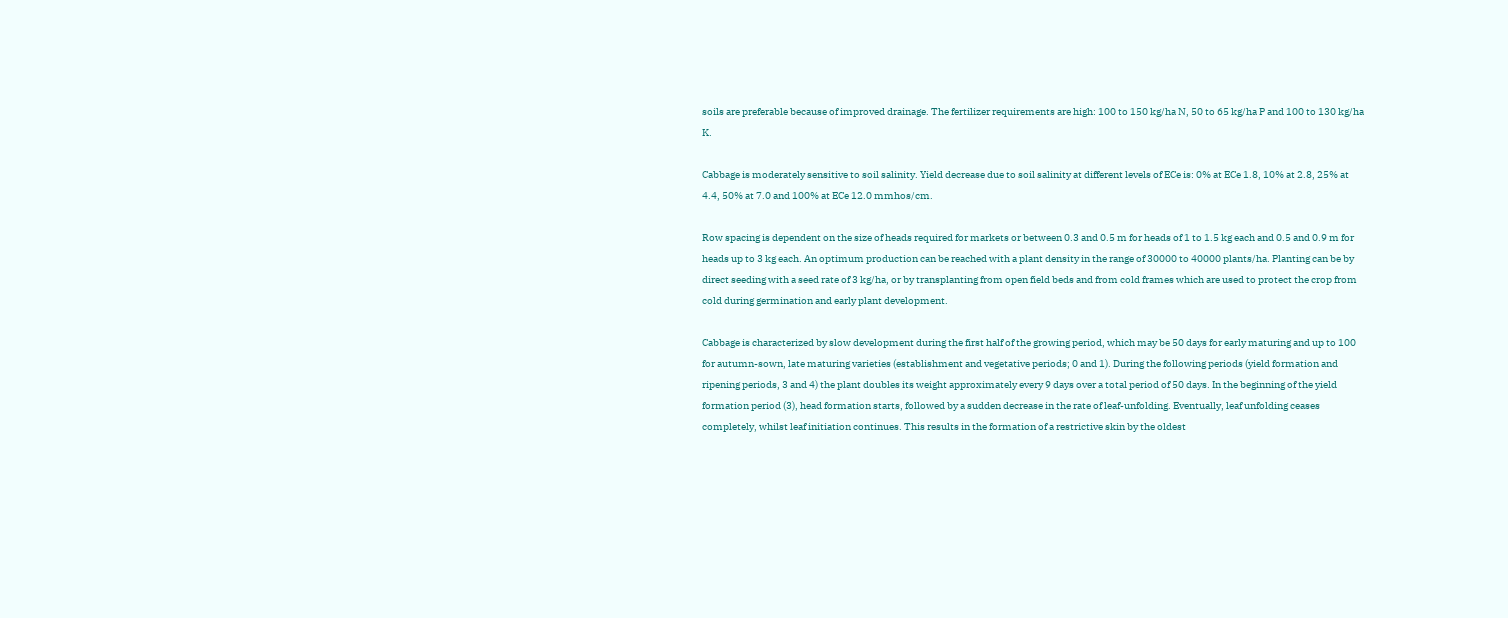soils are preferable because of improved drainage. The fertilizer requirements are high: 100 to 150 kg/ha N, 50 to 65 kg/ha P and 100 to 130 kg/ha K.

Cabbage is moderately sensitive to soil salinity. Yield decrease due to soil salinity at different levels of ECe is: 0% at ECe 1.8, 10% at 2.8, 25% at 4.4, 50% at 7.0 and 100% at ECe 12.0 mmhos/cm.

Row spacing is dependent on the size of heads required for markets or between 0.3 and 0.5 m for heads of 1 to 1.5 kg each and 0.5 and 0.9 m for heads up to 3 kg each. An optimum production can be reached with a plant density in the range of 30000 to 40000 plants/ha. Planting can be by direct seeding with a seed rate of 3 kg/ha, or by transplanting from open field beds and from cold frames which are used to protect the crop from cold during germination and early plant development.

Cabbage is characterized by slow development during the first half of the growing period, which may be 50 days for early maturing and up to 100 for autumn-sown, late maturing varieties (establishment and vegetative periods; 0 and 1). During the following periods (yield formation and ripening periods, 3 and 4) the plant doubles its weight approximately every 9 days over a total period of 50 days. In the beginning of the yield formation period (3), head formation starts, followed by a sudden decrease in the rate of leaf-unfolding. Eventually, leaf unfolding ceases completely, whilst leaf initiation continues. This results in the formation of a restrictive skin by the oldest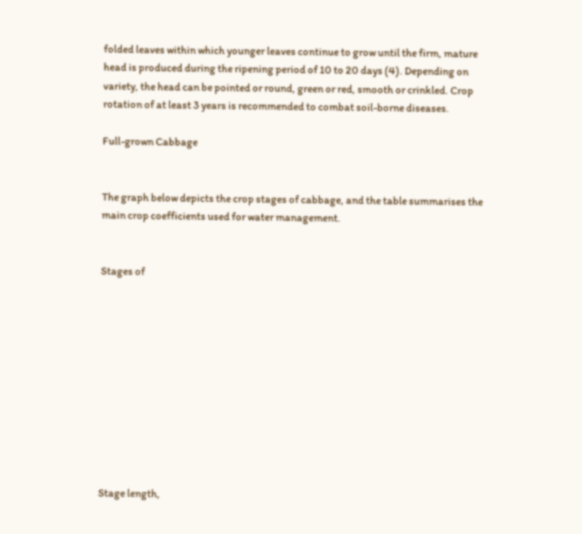folded leaves within which younger leaves continue to grow until the firm, mature head is produced during the ripening period of 10 to 20 days (4). Depending on variety, the head can be pointed or round, green or red, smooth or crinkled. Crop rotation of at least 3 years is recommended to combat soil-borne diseases.

Full-grown Cabbage


The graph below depicts the crop stages of cabbage, and the table summarises the main crop coefficients used for water management.


Stages of











Stage length,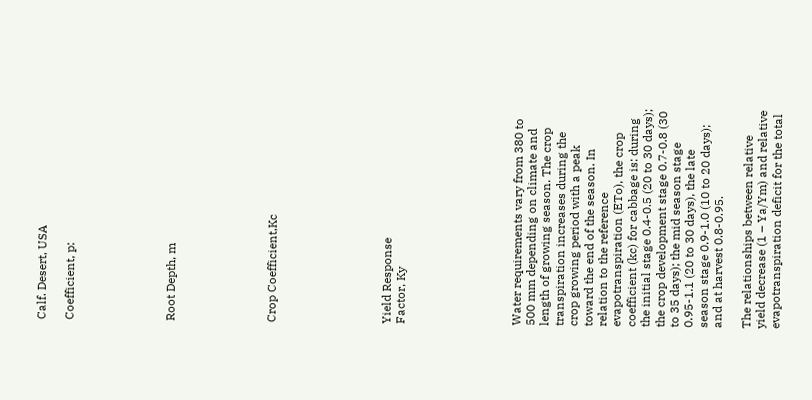Calf. Desert, USA

Coefficient, p:






Root Depth, m






Crop Coefficient,Kc







Yield Response
Factor, Ky







Water requirements vary from 380 to 500 mm depending on climate and length of growing season. The crop transpiration increases during the crop growing period with a peak toward the end of the season. In relation to the reference evapotranspiration (ETo), the crop coefficient (kc) for cabbage is: during the initial stage 0.4-0.5 (20 to 30 days); the crop development stage 0.7-0.8 (30 to 35 days); the mid season stage 0.95-1.1 (20 to 30 days), the late season stage 0.9-1.0 (10 to 20 days); and at harvest 0.8-0.95.

The relationships between relative yield decrease (1 – Ya/Ym) and relative evapotranspiration deficit for the total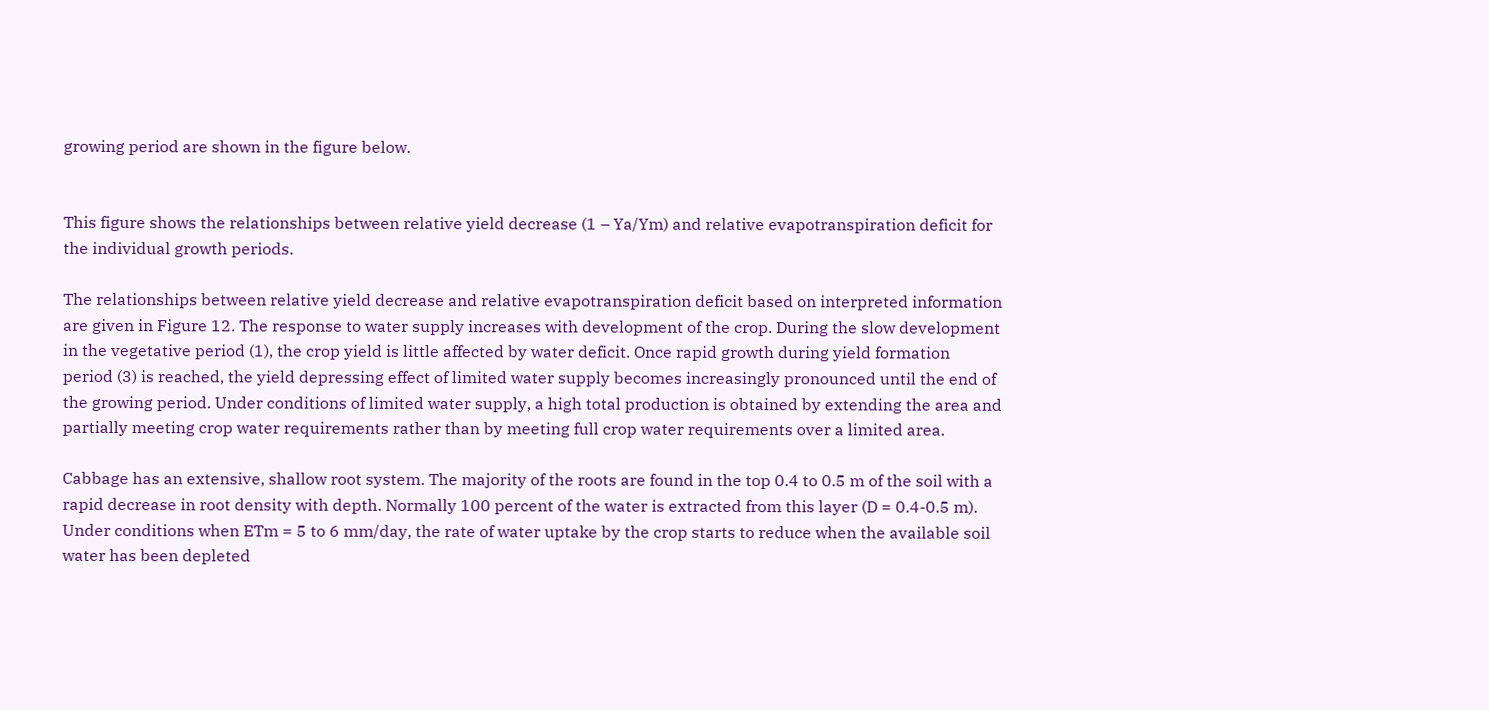growing period are shown in the figure below.


This figure shows the relationships between relative yield decrease (1 – Ya/Ym) and relative evapotranspiration deficit for the individual growth periods.

The relationships between relative yield decrease and relative evapotranspiration deficit based on interpreted information are given in Figure 12. The response to water supply increases with development of the crop. During the slow development in the vegetative period (1), the crop yield is little affected by water deficit. Once rapid growth during yield formation period (3) is reached, the yield depressing effect of limited water supply becomes increasingly pronounced until the end of the growing period. Under conditions of limited water supply, a high total production is obtained by extending the area and partially meeting crop water requirements rather than by meeting full crop water requirements over a limited area.

Cabbage has an extensive, shallow root system. The majority of the roots are found in the top 0.4 to 0.5 m of the soil with a rapid decrease in root density with depth. Normally 100 percent of the water is extracted from this layer (D = 0.4-0.5 m). Under conditions when ETm = 5 to 6 mm/day, the rate of water uptake by the crop starts to reduce when the available soil water has been depleted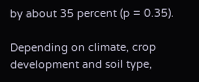by about 35 percent (p = 0.35).

Depending on climate, crop development and soil type,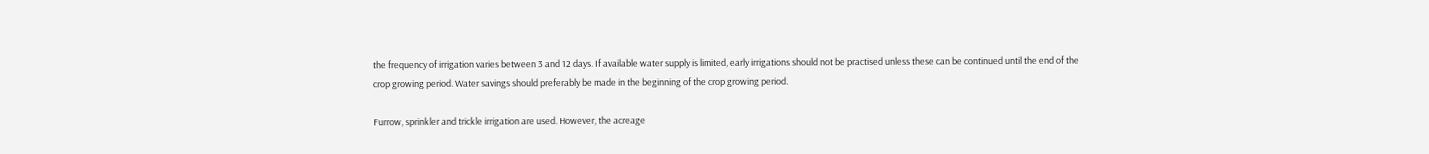the frequency of irrigation varies between 3 and 12 days. If available water supply is limited, early irrigations should not be practised unless these can be continued until the end of the crop growing period. Water savings should preferably be made in the beginning of the crop growing period.

Furrow, sprinkler and trickle irrigation are used. However, the acreage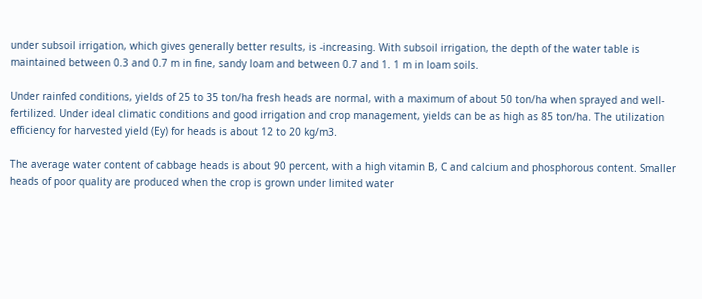under subsoil irrigation, which gives generally better results, is -increasing. With subsoil irrigation, the depth of the water table is maintained between 0.3 and 0.7 m in fine, sandy loam and between 0.7 and 1. 1 m in loam soils.

Under rainfed conditions, yields of 25 to 35 ton/ha fresh heads are normal, with a maximum of about 50 ton/ha when sprayed and well-fertilized. Under ideal climatic conditions and good irrigation and crop management, yields can be as high as 85 ton/ha. The utilization efficiency for harvested yield (Ey) for heads is about 12 to 20 kg/m3.

The average water content of cabbage heads is about 90 percent, with a high vitamin B, C and calcium and phosphorous content. Smaller heads of poor quality are produced when the crop is grown under limited water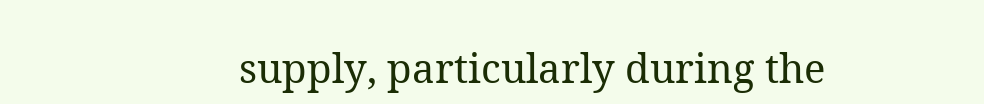supply, particularly during the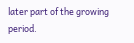later part of the growing period.